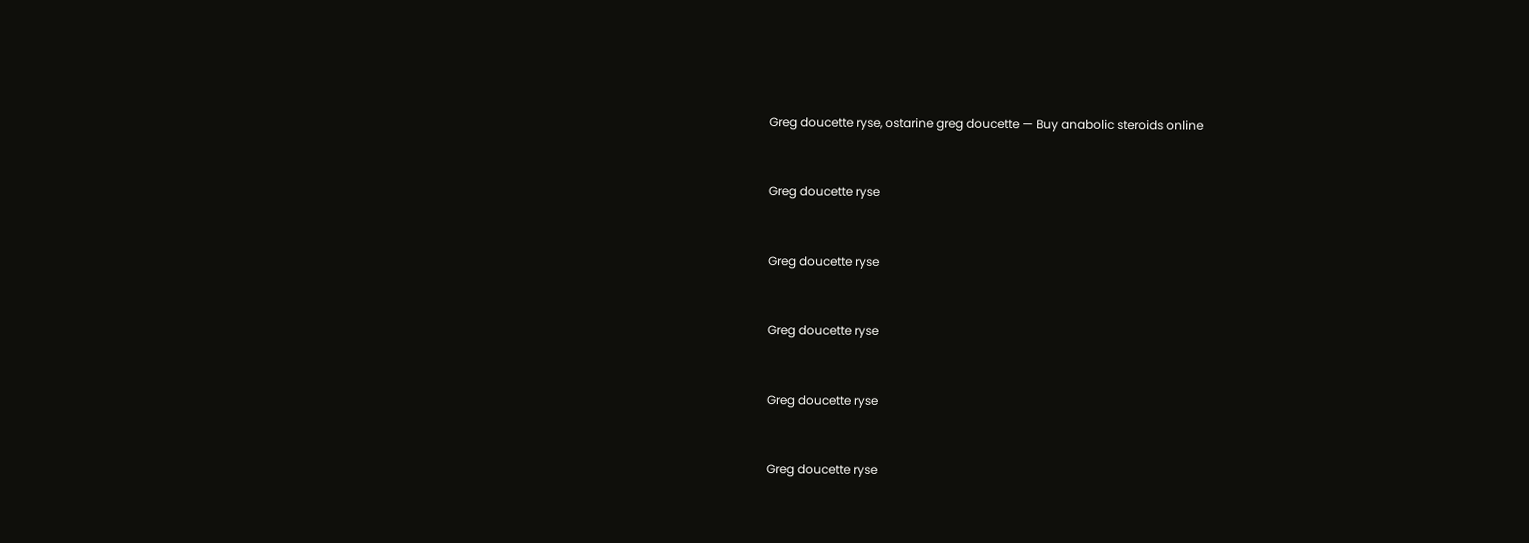Greg doucette ryse, ostarine greg doucette — Buy anabolic steroids online


Greg doucette ryse


Greg doucette ryse


Greg doucette ryse


Greg doucette ryse


Greg doucette ryse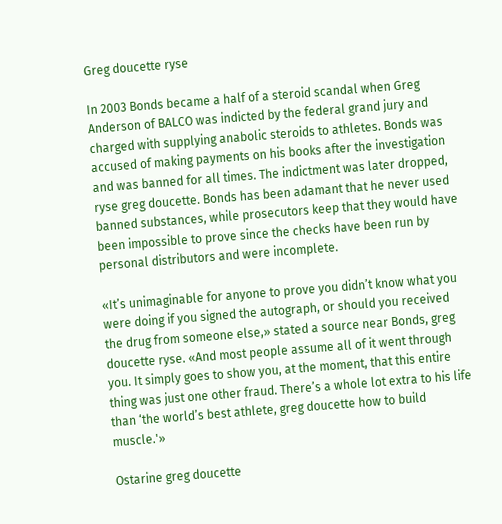Greg doucette ryse

In 2003 Bonds became a half of a steroid scandal when Greg Anderson of BALCO was indicted by the federal grand jury and charged with supplying anabolic steroids to athletes. Bonds was accused of making payments on his books after the investigation and was banned for all times. The indictment was later dropped, ryse greg doucette. Bonds has been adamant that he never used banned substances, while prosecutors keep that they would have been impossible to prove since the checks have been run by personal distributors and were incomplete.

«It’s unimaginable for anyone to prove you didn’t know what you were doing if you signed the autograph, or should you received the drug from someone else,» stated a source near Bonds, greg doucette ryse. «And most people assume all of it went through you. It simply goes to show you, at the moment, that this entire thing was just one other fraud. There’s a whole lot extra to his life than ‘the world’s best athlete, greg doucette how to build muscle.'»

Ostarine greg doucette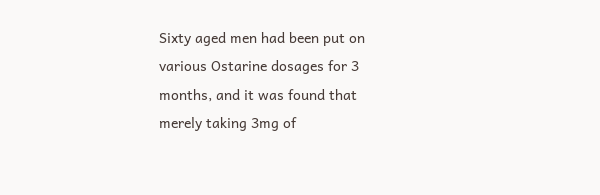Sixty aged men had been put on various Ostarine dosages for 3 months, and it was found that merely taking 3mg of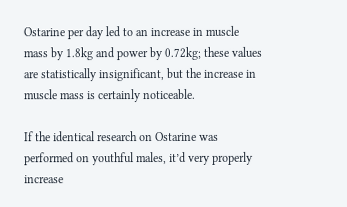Ostarine per day led to an increase in muscle mass by 1.8kg and power by 0.72kg; these values are statistically insignificant, but the increase in muscle mass is certainly noticeable.

If the identical research on Ostarine was performed on youthful males, it’d very properly increase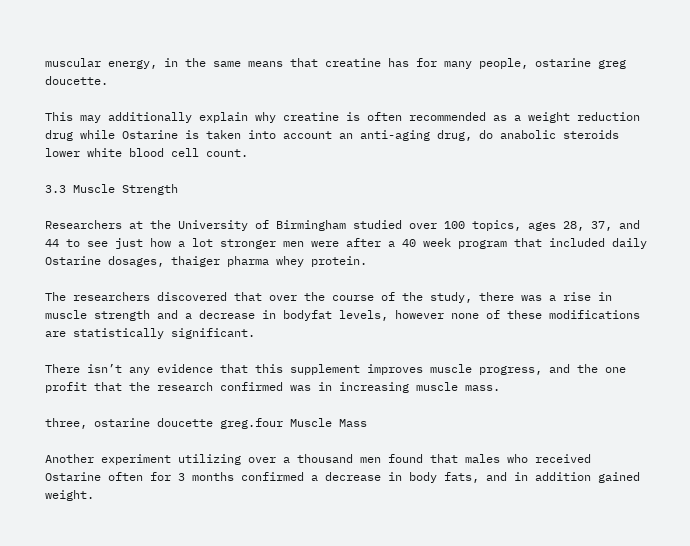muscular energy, in the same means that creatine has for many people, ostarine greg doucette.

This may additionally explain why creatine is often recommended as a weight reduction drug while Ostarine is taken into account an anti-aging drug, do anabolic steroids lower white blood cell count.

3.3 Muscle Strength

Researchers at the University of Birmingham studied over 100 topics, ages 28, 37, and 44 to see just how a lot stronger men were after a 40 week program that included daily Ostarine dosages, thaiger pharma whey protein.

The researchers discovered that over the course of the study, there was a rise in muscle strength and a decrease in bodyfat levels, however none of these modifications are statistically significant.

There isn’t any evidence that this supplement improves muscle progress, and the one profit that the research confirmed was in increasing muscle mass.

three, ostarine doucette greg.four Muscle Mass

Another experiment utilizing over a thousand men found that males who received Ostarine often for 3 months confirmed a decrease in body fats, and in addition gained weight.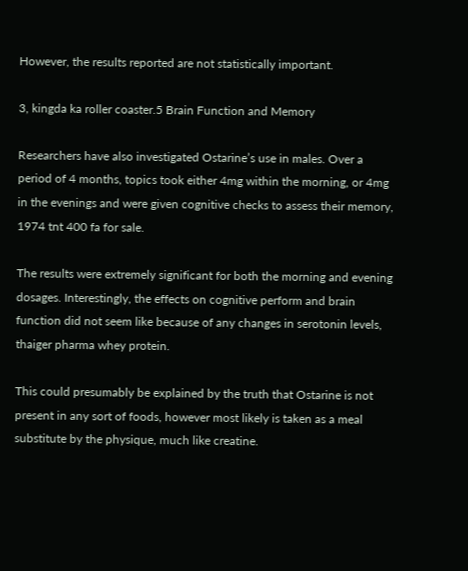However, the results reported are not statistically important.

3, kingda ka roller coaster.5 Brain Function and Memory

Researchers have also investigated Ostarine’s use in males. Over a period of 4 months, topics took either 4mg within the morning, or 4mg in the evenings and were given cognitive checks to assess their memory, 1974 tnt 400 fa for sale.

The results were extremely significant for both the morning and evening dosages. Interestingly, the effects on cognitive perform and brain function did not seem like because of any changes in serotonin levels, thaiger pharma whey protein.

This could presumably be explained by the truth that Ostarine is not present in any sort of foods, however most likely is taken as a meal substitute by the physique, much like creatine.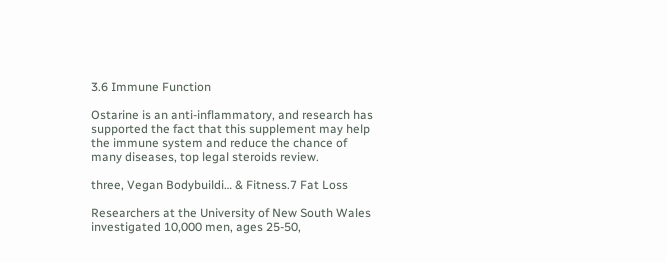3.6 Immune Function

Ostarine is an anti-inflammatory, and research has supported the fact that this supplement may help the immune system and reduce the chance of many diseases, top legal steroids review.

three, Vegan Bodybuildi… & Fitness.7 Fat Loss

Researchers at the University of New South Wales investigated 10,000 men, ages 25-50,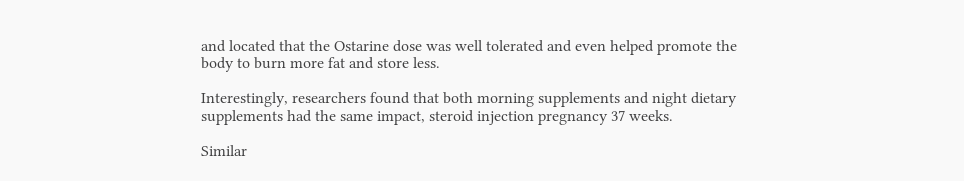and located that the Ostarine dose was well tolerated and even helped promote the body to burn more fat and store less.

Interestingly, researchers found that both morning supplements and night dietary supplements had the same impact, steroid injection pregnancy 37 weeks.

Similar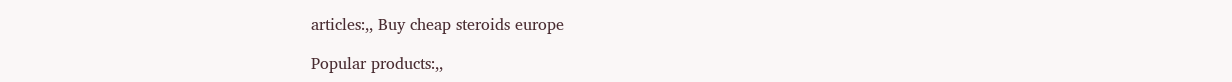articles:,, Buy cheap steroids europe

Popular products:,,